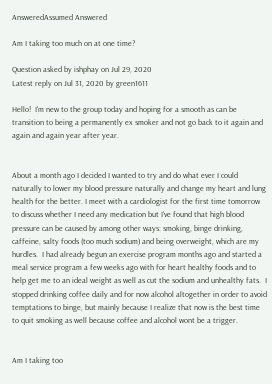AnsweredAssumed Answered

Am I taking too much on at one time?

Question asked by ishphay on Jul 29, 2020
Latest reply on Jul 31, 2020 by green1611

Hello!  I'm new to the group today and hoping for a smooth as can be transition to being a permanently ex smoker and not go back to it again and again and again year after year.


About a month ago I decided I wanted to try and do what ever I could naturally to lower my blood pressure naturally and change my heart and lung health for the better. I meet with a cardiologist for the first time tomorrow to discuss whether I need any medication but I've found that high blood pressure can be caused by among other ways: smoking, binge drinking, caffeine, salty foods (too much sodium) and being overweight, which are my hurdles.  I had already begun an exercise program months ago and started a meal service program a few weeks ago with for heart healthy foods and to help get me to an ideal weight as well as cut the sodium and unhealthy fats.  I stopped drinking coffee daily and for now alcohol altogether in order to avoid temptations to binge, but mainly because I realize that now is the best time to quit smoking as well because coffee and alcohol wont be a trigger.


Am I taking too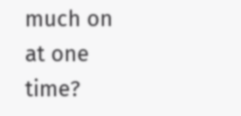much on at one time?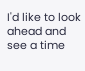I'd like to look ahead and see a time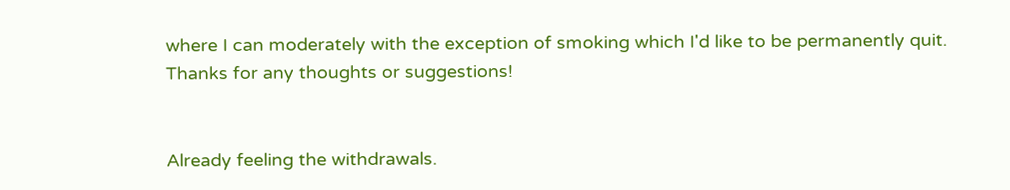where I can moderately with the exception of smoking which I'd like to be permanently quit.  Thanks for any thoughts or suggestions!


Already feeling the withdrawals.